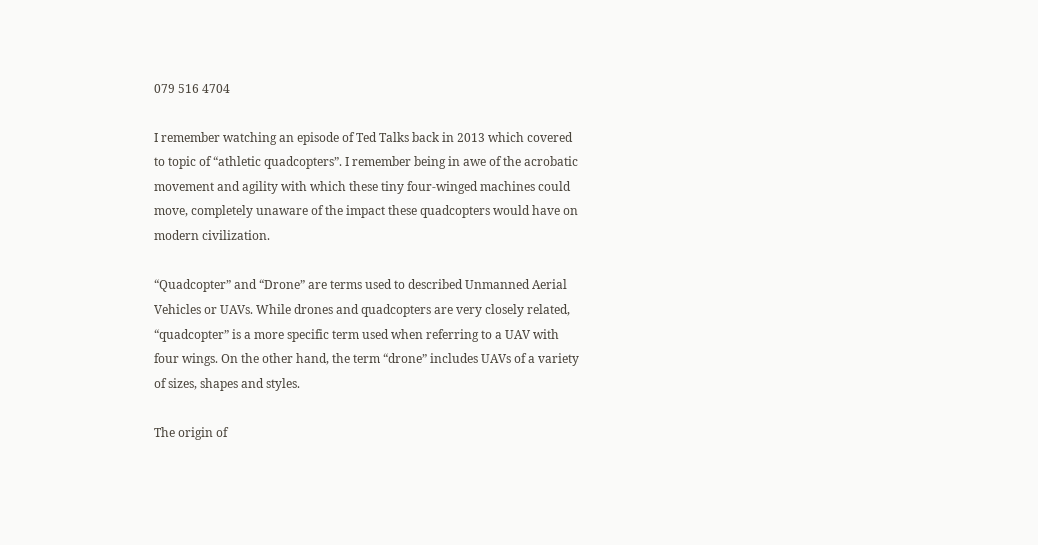079 516 4704

I remember watching an episode of Ted Talks back in 2013 which covered to topic of “athletic quadcopters”. I remember being in awe of the acrobatic movement and agility with which these tiny four-winged machines could move, completely unaware of the impact these quadcopters would have on modern civilization.

“Quadcopter” and “Drone” are terms used to described Unmanned Aerial Vehicles or UAVs. While drones and quadcopters are very closely related, “quadcopter” is a more specific term used when referring to a UAV with four wings. On the other hand, the term “drone” includes UAVs of a variety of sizes, shapes and styles.

The origin of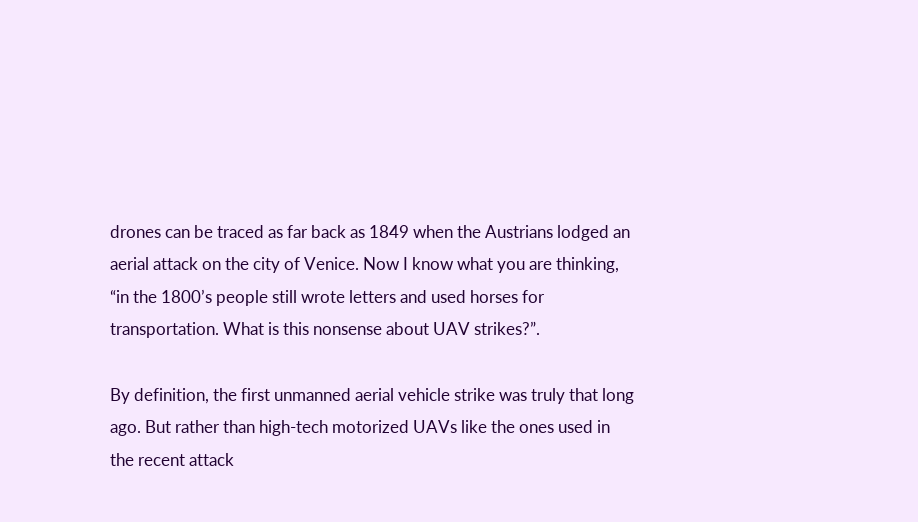drones can be traced as far back as 1849 when the Austrians lodged an aerial attack on the city of Venice. Now I know what you are thinking, “in the 1800’s people still wrote letters and used horses for transportation. What is this nonsense about UAV strikes?”.

By definition, the first unmanned aerial vehicle strike was truly that long ago. But rather than high-tech motorized UAVs like the ones used in the recent attack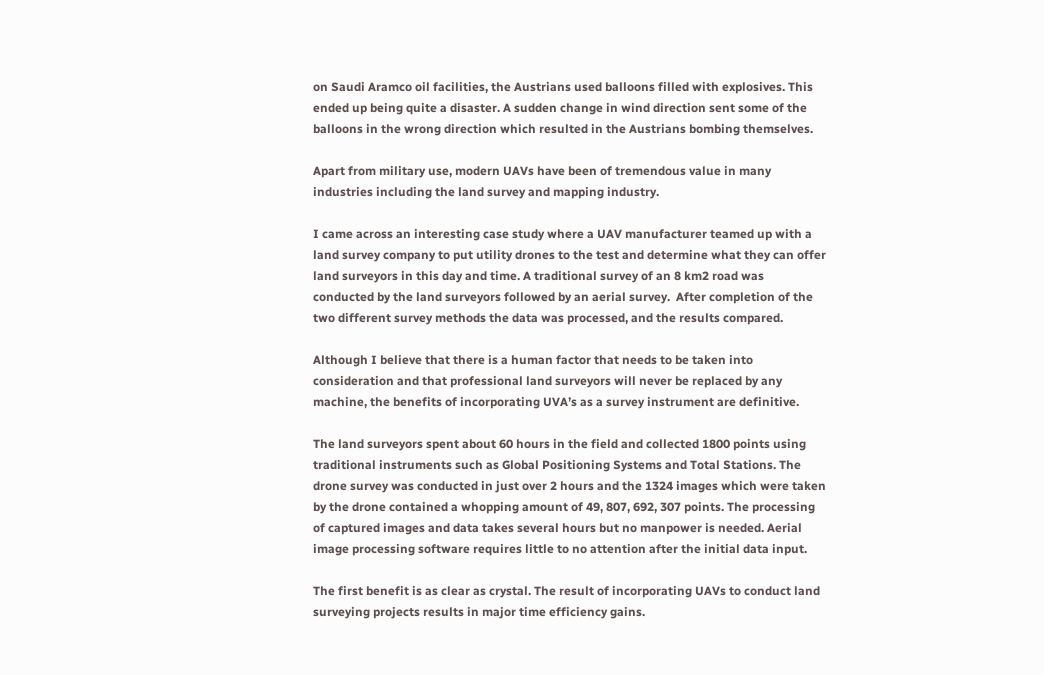on Saudi Aramco oil facilities, the Austrians used balloons filled with explosives. This ended up being quite a disaster. A sudden change in wind direction sent some of the balloons in the wrong direction which resulted in the Austrians bombing themselves.

Apart from military use, modern UAVs have been of tremendous value in many industries including the land survey and mapping industry.

I came across an interesting case study where a UAV manufacturer teamed up with a land survey company to put utility drones to the test and determine what they can offer land surveyors in this day and time. A traditional survey of an 8 km2 road was conducted by the land surveyors followed by an aerial survey.  After completion of the two different survey methods the data was processed, and the results compared.

Although I believe that there is a human factor that needs to be taken into consideration and that professional land surveyors will never be replaced by any machine, the benefits of incorporating UVA’s as a survey instrument are definitive.

The land surveyors spent about 60 hours in the field and collected 1800 points using traditional instruments such as Global Positioning Systems and Total Stations. The drone survey was conducted in just over 2 hours and the 1324 images which were taken by the drone contained a whopping amount of 49, 807, 692, 307 points. The processing of captured images and data takes several hours but no manpower is needed. Aerial image processing software requires little to no attention after the initial data input.

The first benefit is as clear as crystal. The result of incorporating UAVs to conduct land surveying projects results in major time efficiency gains.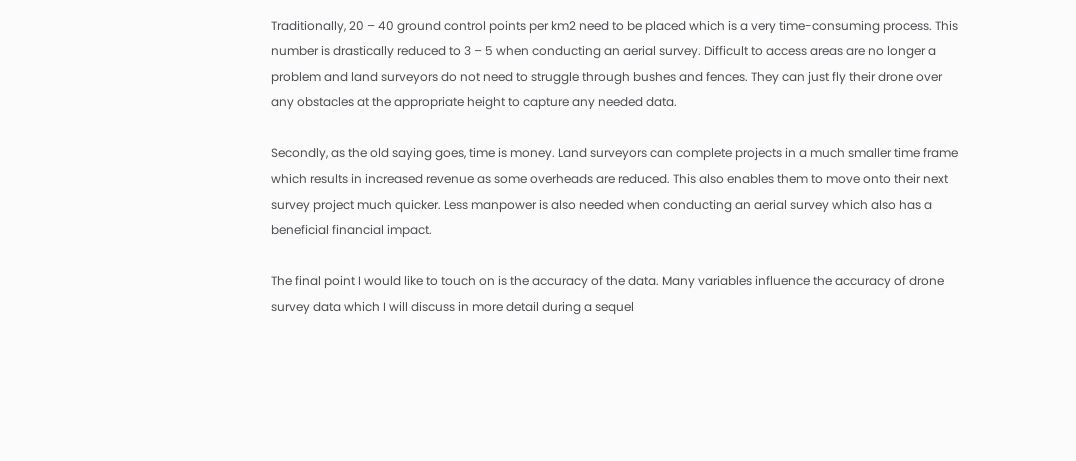Traditionally, 20 – 40 ground control points per km2 need to be placed which is a very time-consuming process. This number is drastically reduced to 3 – 5 when conducting an aerial survey. Difficult to access areas are no longer a problem and land surveyors do not need to struggle through bushes and fences. They can just fly their drone over any obstacles at the appropriate height to capture any needed data.

Secondly, as the old saying goes, time is money. Land surveyors can complete projects in a much smaller time frame which results in increased revenue as some overheads are reduced. This also enables them to move onto their next survey project much quicker. Less manpower is also needed when conducting an aerial survey which also has a beneficial financial impact.

The final point I would like to touch on is the accuracy of the data. Many variables influence the accuracy of drone survey data which I will discuss in more detail during a sequel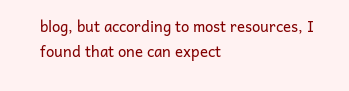blog, but according to most resources, I found that one can expect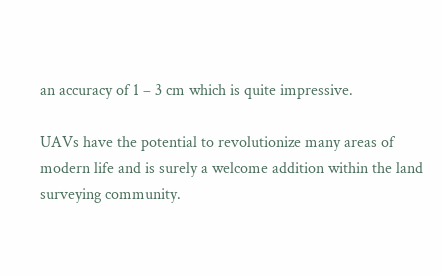an accuracy of 1 – 3 cm which is quite impressive.

UAVs have the potential to revolutionize many areas of modern life and is surely a welcome addition within the land surveying community.